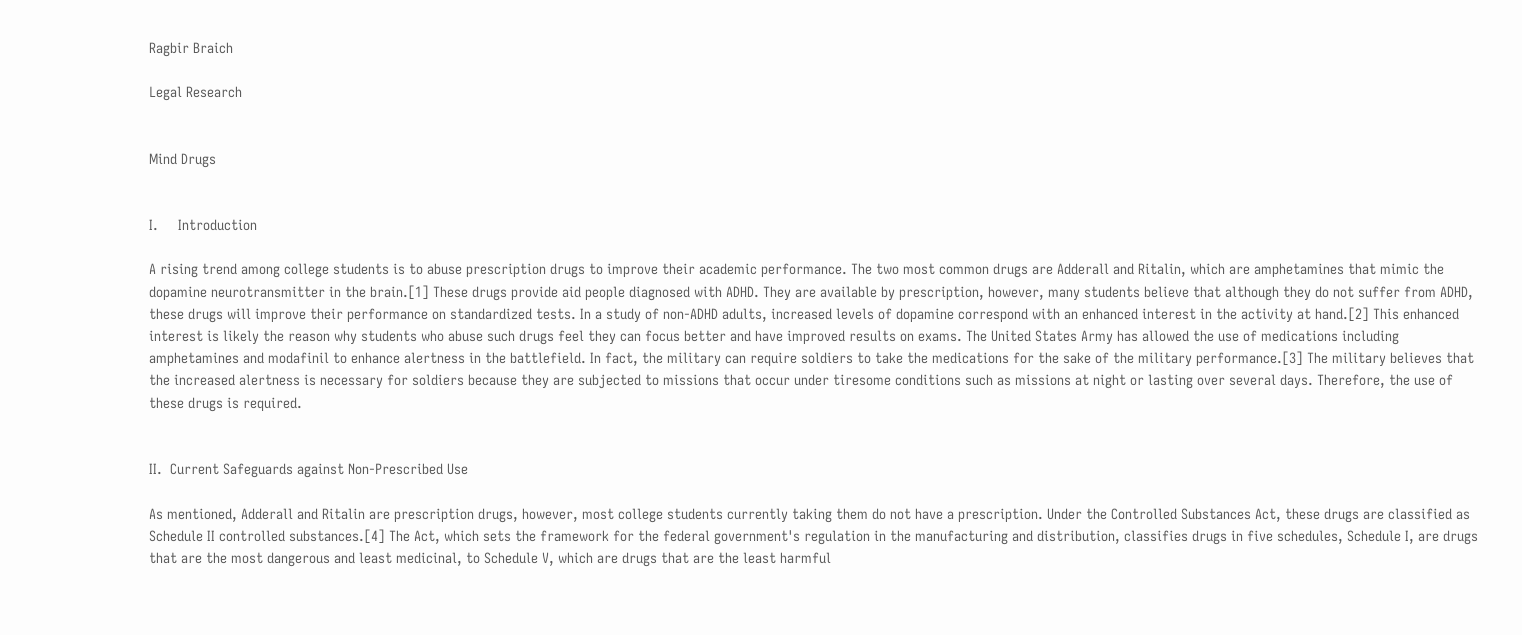Ragbir Braich

Legal Research


Mind Drugs


I.     Introduction

A rising trend among college students is to abuse prescription drugs to improve their academic performance. The two most common drugs are Adderall and Ritalin, which are amphetamines that mimic the dopamine neurotransmitter in the brain.[1] These drugs provide aid people diagnosed with ADHD. They are available by prescription, however, many students believe that although they do not suffer from ADHD, these drugs will improve their performance on standardized tests. In a study of non-ADHD adults, increased levels of dopamine correspond with an enhanced interest in the activity at hand.[2] This enhanced interest is likely the reason why students who abuse such drugs feel they can focus better and have improved results on exams. The United States Army has allowed the use of medications including amphetamines and modafinil to enhance alertness in the battlefield. In fact, the military can require soldiers to take the medications for the sake of the military performance.[3] The military believes that the increased alertness is necessary for soldiers because they are subjected to missions that occur under tiresome conditions such as missions at night or lasting over several days. Therefore, the use of these drugs is required.


II.  Current Safeguards against Non-Prescribed Use

As mentioned, Adderall and Ritalin are prescription drugs, however, most college students currently taking them do not have a prescription. Under the Controlled Substances Act, these drugs are classified as Schedule II controlled substances.[4] The Act, which sets the framework for the federal government's regulation in the manufacturing and distribution, classifies drugs in five schedules, Schedule I, are drugs that are the most dangerous and least medicinal, to Schedule V, which are drugs that are the least harmful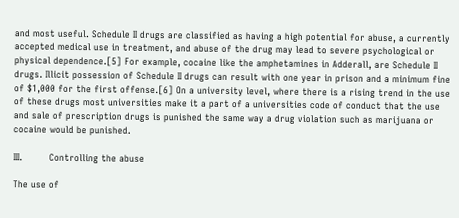and most useful. Schedule II drugs are classified as having a high potential for abuse, a currently accepted medical use in treatment, and abuse of the drug may lead to severe psychological or physical dependence.[5] For example, cocaine like the amphetamines in Adderall, are Schedule II drugs. Illicit possession of Schedule II drugs can result with one year in prison and a minimum fine of $1,000 for the first offense.[6] On a university level, where there is a rising trend in the use of these drugs most universities make it a part of a universities code of conduct that the use and sale of prescription drugs is punished the same way a drug violation such as marijuana or cocaine would be punished.

III.         Controlling the abuse

The use of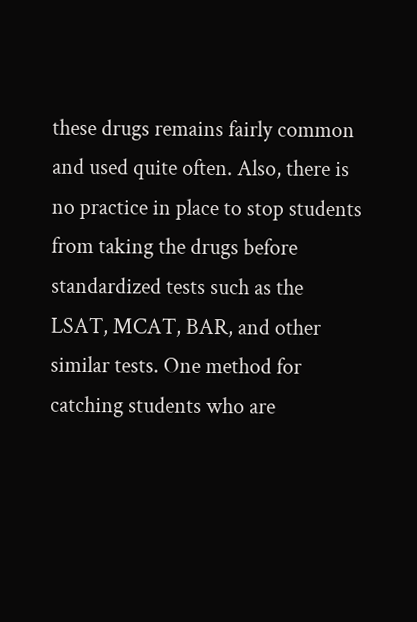these drugs remains fairly common and used quite often. Also, there is no practice in place to stop students from taking the drugs before standardized tests such as the LSAT, MCAT, BAR, and other similar tests. One method for catching students who are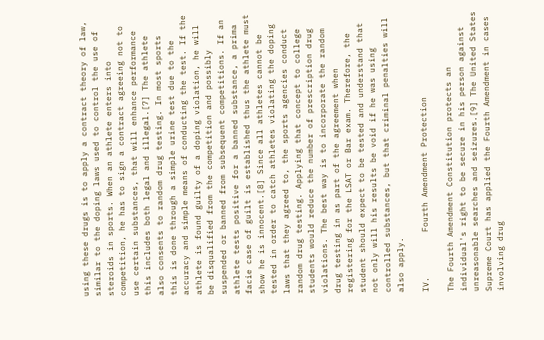using these drugs is to apply a contract theory of law, similar to the doping laws used to control the use of steroids in sports. When an athlete enters into competition, he has to sign a contract agreeing not to use certain substances, that will enhance performance this includes both legal and illegal.[7] The athlete also consents to random drug testing. In most sports this is done through a simple urine test due to the accuracy and simple means of conducting the test. If the athlete is found guilty of a doping violation, he will be disqualified from the competition and possibly suspended or banned from subsequent competitions. If an athlete tests positive for a banned substance, a prima facie case of guilt is established thus the athlete must show he is innocent.[8] Since all athletes cannot be tested in order to catch athletes violating the doping laws that they agreed to, the sports agencies conduct random drug testing. Applying that concept to college students would reduce the number of prescription drug violations. The best way is to incorporate the random drug testing in as part of the agreement when registering for the LSAT or Bar exam. Therefore, the student should expect to be tested and understand that not only will his results be void if he was using controlled substances, but that criminal penalties will also apply.

IV.         Fourth Amendment Protection

The Fourth Amendment Constitution protects an individual's right to be secure in his person against unreasonable searches and seizures.[9] The United States Supreme Court has applied the Fourth Amendment in cases involving drug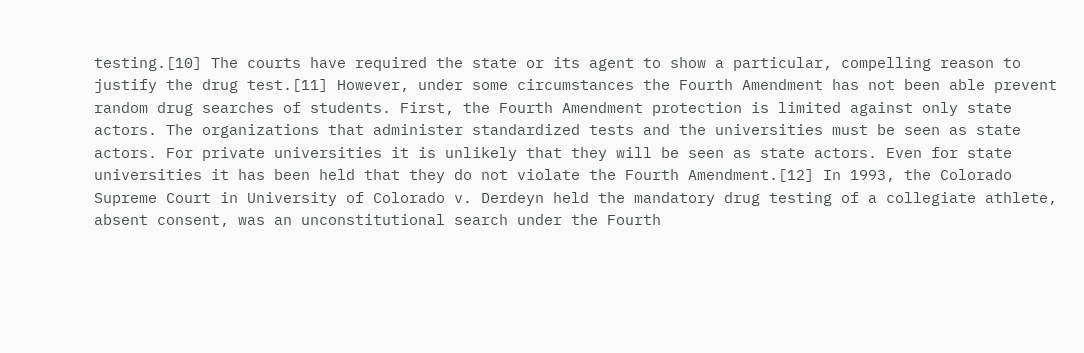testing.[10] The courts have required the state or its agent to show a particular, compelling reason to justify the drug test.[11] However, under some circumstances the Fourth Amendment has not been able prevent random drug searches of students. First, the Fourth Amendment protection is limited against only state actors. The organizations that administer standardized tests and the universities must be seen as state actors. For private universities it is unlikely that they will be seen as state actors. Even for state universities it has been held that they do not violate the Fourth Amendment.[12] In 1993, the Colorado Supreme Court in University of Colorado v. Derdeyn held the mandatory drug testing of a collegiate athlete, absent consent, was an unconstitutional search under the Fourth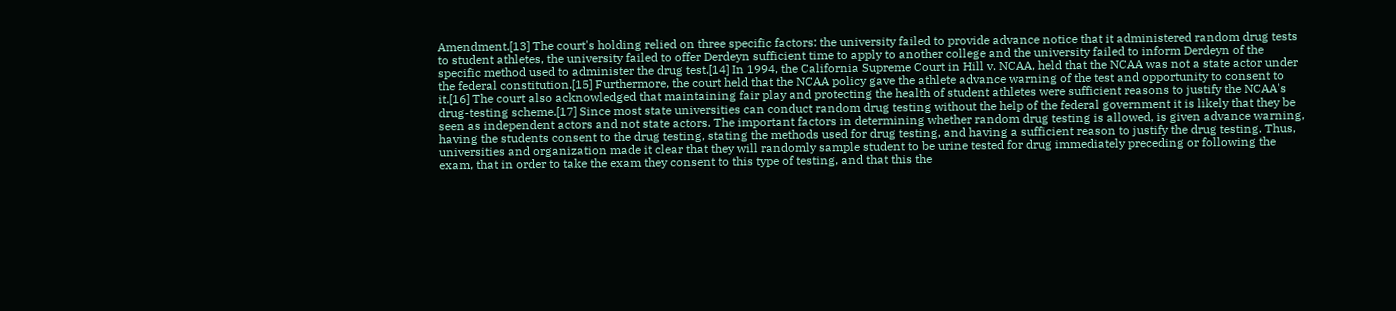Amendment.[13] The court's holding relied on three specific factors: the university failed to provide advance notice that it administered random drug tests to student athletes, the university failed to offer Derdeyn sufficient time to apply to another college and the university failed to inform Derdeyn of the specific method used to administer the drug test.[14] In 1994, the California Supreme Court in Hill v. NCAA, held that the NCAA was not a state actor under the federal constitution.[15] Furthermore, the court held that the NCAA policy gave the athlete advance warning of the test and opportunity to consent to it.[16] The court also acknowledged that maintaining fair play and protecting the health of student athletes were sufficient reasons to justify the NCAA's drug-testing scheme.[17] Since most state universities can conduct random drug testing without the help of the federal government it is likely that they be seen as independent actors and not state actors. The important factors in determining whether random drug testing is allowed, is given advance warning, having the students consent to the drug testing, stating the methods used for drug testing, and having a sufficient reason to justify the drug testing. Thus, universities and organization made it clear that they will randomly sample student to be urine tested for drug immediately preceding or following the exam, that in order to take the exam they consent to this type of testing, and that this the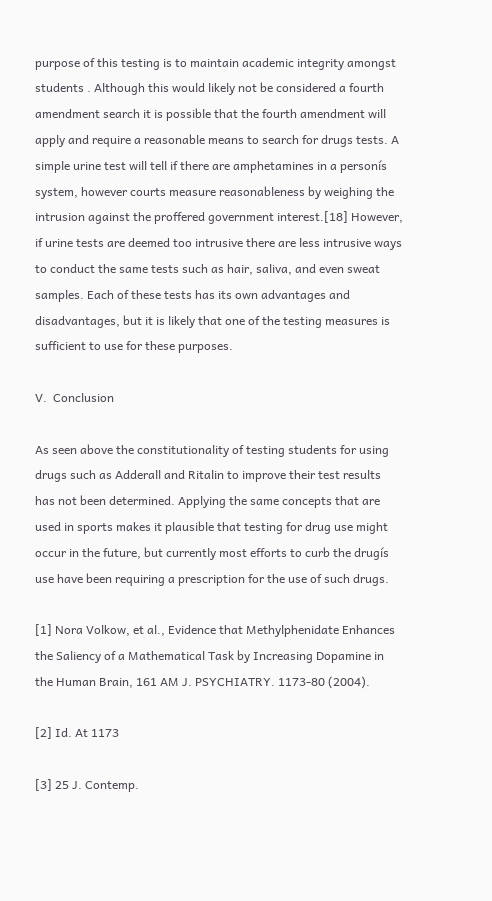purpose of this testing is to maintain academic integrity amongst students . Although this would likely not be considered a fourth amendment search it is possible that the fourth amendment will apply and require a reasonable means to search for drugs tests. A simple urine test will tell if there are amphetamines in a personís system, however courts measure reasonableness by weighing the intrusion against the proffered government interest.[18] However, if urine tests are deemed too intrusive there are less intrusive ways to conduct the same tests such as hair, saliva, and even sweat samples. Each of these tests has its own advantages and disadvantages, but it is likely that one of the testing measures is sufficient to use for these purposes.

V.  Conclusion

As seen above the constitutionality of testing students for using drugs such as Adderall and Ritalin to improve their test results has not been determined. Applying the same concepts that are used in sports makes it plausible that testing for drug use might occur in the future, but currently most efforts to curb the drugís use have been requiring a prescription for the use of such drugs.

[1] Nora Volkow, et al., Evidence that Methylphenidate Enhances the Saliency of a Mathematical Task by Increasing Dopamine in the Human Brain, 161 AM J. PSYCHIATRY. 1173-80 (2004).

[2] Id. At 1173

[3] 25 J. Contemp.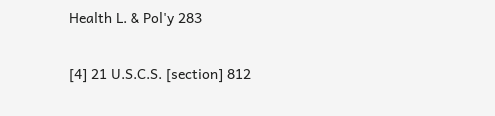Health L. & Pol'y 283

[4] 21 U.S.C.S. [section] 812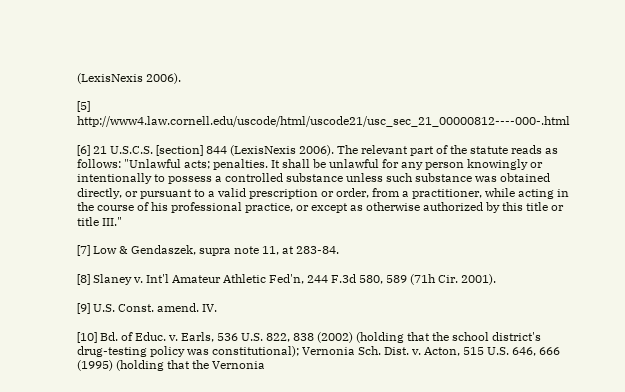(LexisNexis 2006).

[5] http://www4.law.cornell.edu/uscode/html/uscode21/usc_sec_21_00000812----000-.html

[6] 21 U.S.C.S. [section] 844 (LexisNexis 2006). The relevant part of the statute reads as follows: "Unlawful acts; penalties. It shall be unlawful for any person knowingly or intentionally to possess a controlled substance unless such substance was obtained directly, or pursuant to a valid prescription or order, from a practitioner, while acting in the course of his professional practice, or except as otherwise authorized by this title or title III."

[7] Low & Gendaszek, supra note 11, at 283-84.

[8] Slaney v. Int'l Amateur Athletic Fed'n, 244 F.3d 580, 589 (71h Cir. 2001).

[9] U.S. Const. amend. IV.

[10] Bd. of Educ. v. Earls, 536 U.S. 822, 838 (2002) (holding that the school district's drug-testing policy was constitutional); Vernonia Sch. Dist. v. Acton, 515 U.S. 646, 666 (1995) (holding that the Vernonia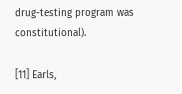drug-testing program was constitutional).

[11] Earls,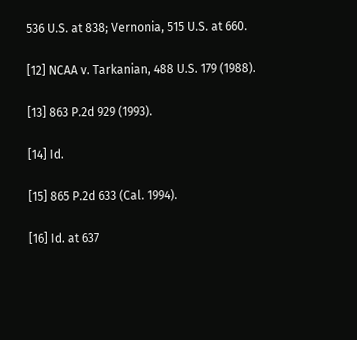536 U.S. at 838; Vernonia, 515 U.S. at 660.

[12] NCAA v. Tarkanian, 488 U.S. 179 (1988).

[13] 863 P.2d 929 (1993).

[14] Id.

[15] 865 P.2d 633 (Cal. 1994).

[16] Id. at 637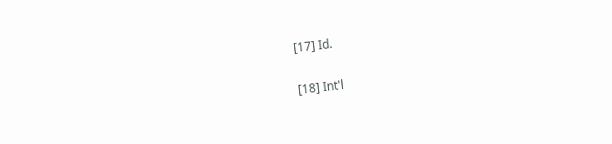[17] Id.

[18] Int'l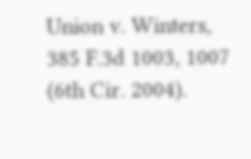Union v. Winters, 385 F.3d 1003, 1007 (6th Cir. 2004).